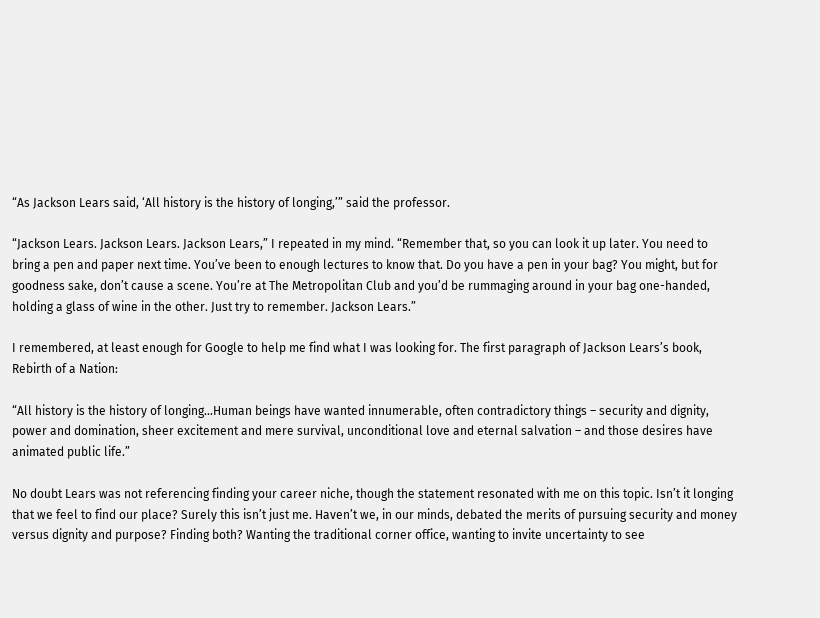“As Jackson Lears said, ‘All history is the history of longing,’” said the professor.

“Jackson Lears. Jackson Lears. Jackson Lears,” I repeated in my mind. “Remember that, so you can look it up later. You need to bring a pen and paper next time. You’ve been to enough lectures to know that. Do you have a pen in your bag? You might, but for goodness sake, don’t cause a scene. You’re at The Metropolitan Club and you’d be rummaging around in your bag one-handed, holding a glass of wine in the other. Just try to remember. Jackson Lears.”

I remembered, at least enough for Google to help me find what I was looking for. The first paragraph of Jackson Lears’s book, Rebirth of a Nation:

“All history is the history of longing…Human beings have wanted innumerable, often contradictory things – security and dignity, power and domination, sheer excitement and mere survival, unconditional love and eternal salvation – and those desires have animated public life.”

No doubt Lears was not referencing finding your career niche, though the statement resonated with me on this topic. Isn’t it longing that we feel to find our place? Surely this isn’t just me. Haven’t we, in our minds, debated the merits of pursuing security and money versus dignity and purpose? Finding both? Wanting the traditional corner office, wanting to invite uncertainty to see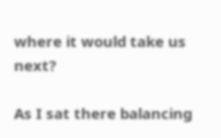where it would take us next?

As I sat there balancing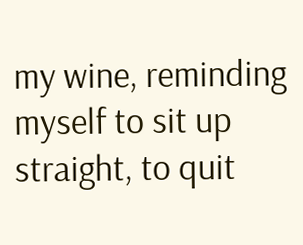my wine, reminding myself to sit up straight, to quit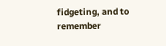fidgeting, and to remember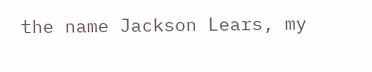the name Jackson Lears, my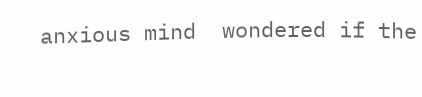anxious mind  wondered if the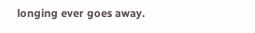longing ever goes away.